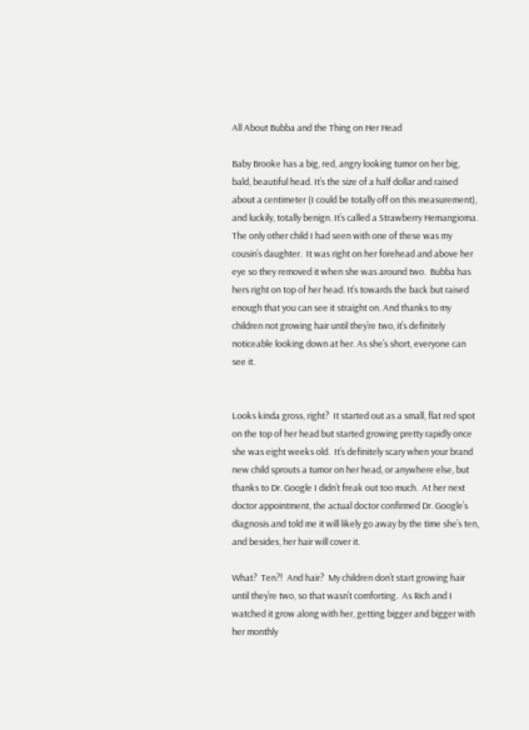All About Bubba and the Thing on Her Head

Baby Brooke has a big, red, angry looking tumor on her big, bald, beautiful head. It’s the size of a half dollar and raised about a centimeter (I could be totally off on this measurement), and luckily, totally benign. It’s called a Strawberry Hemangioma. The only other child I had seen with one of these was my cousin’s daughter.  It was right on her forehead and above her eye so they removed it when she was around two.  Bubba has hers right on top of her head. It’s towards the back but raised enough that you can see it straight on. And thanks to my children not growing hair until they’re two, it’s definitely noticeable looking down at her. As she’s short, everyone can see it.


Looks kinda gross, right?  It started out as a small, flat red spot on the top of her head but started growing pretty rapidly once she was eight weeks old.  It’s definitely scary when your brand new child sprouts a tumor on her head, or anywhere else, but thanks to Dr. Google I didn’t freak out too much.  At her next doctor appointment, the actual doctor confirmed Dr. Google’s diagnosis and told me it will likely go away by the time she’s ten, and besides, her hair will cover it.

What?  Ten?!  And hair?  My children don’t start growing hair until they’re two, so that wasn’t comforting.  As Rich and I watched it grow along with her, getting bigger and bigger with her monthly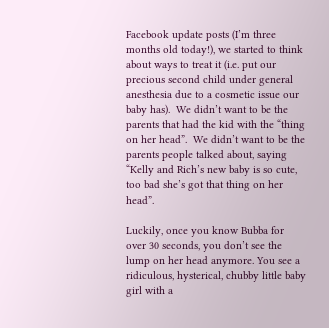Facebook update posts (I’m three months old today!), we started to think about ways to treat it (i.e. put our precious second child under general anesthesia due to a cosmetic issue our baby has).  We didn’t want to be the parents that had the kid with the “thing on her head”.  We didn’t want to be the parents people talked about, saying “Kelly and Rich’s new baby is so cute, too bad she’s got that thing on her head”.

Luckily, once you know Bubba for over 30 seconds, you don’t see the lump on her head anymore. You see a ridiculous, hysterical, chubby little baby girl with a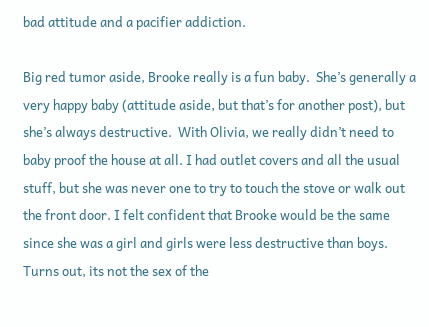bad attitude and a pacifier addiction.

Big red tumor aside, Brooke really is a fun baby.  She’s generally a very happy baby (attitude aside, but that’s for another post), but she’s always destructive.  With Olivia, we really didn’t need to baby proof the house at all. I had outlet covers and all the usual stuff, but she was never one to try to touch the stove or walk out the front door. I felt confident that Brooke would be the same since she was a girl and girls were less destructive than boys.  Turns out, its not the sex of the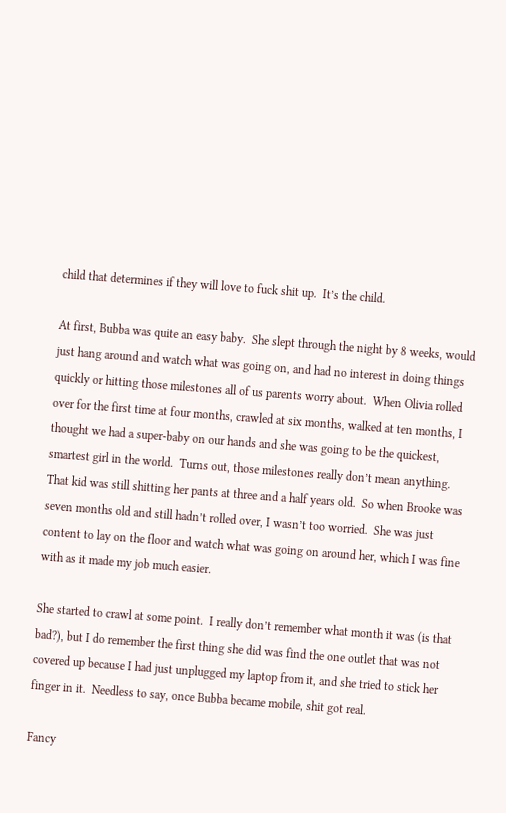child that determines if they will love to fuck shit up.  It’s the child.

At first, Bubba was quite an easy baby.  She slept through the night by 8 weeks, would just hang around and watch what was going on, and had no interest in doing things quickly or hitting those milestones all of us parents worry about.  When Olivia rolled over for the first time at four months, crawled at six months, walked at ten months, I thought we had a super-baby on our hands and she was going to be the quickest, smartest girl in the world.  Turns out, those milestones really don’t mean anything.  That kid was still shitting her pants at three and a half years old.  So when Brooke was seven months old and still hadn’t rolled over, I wasn’t too worried.  She was just content to lay on the floor and watch what was going on around her, which I was fine with as it made my job much easier.

She started to crawl at some point.  I really don’t remember what month it was (is that bad?), but I do remember the first thing she did was find the one outlet that was not covered up because I had just unplugged my laptop from it, and she tried to stick her finger in it.  Needless to say, once Bubba became mobile, shit got real.

Fancy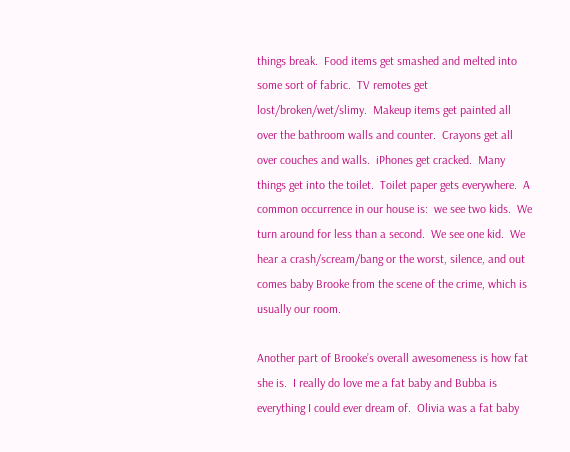things break.  Food items get smashed and melted into some sort of fabric.  TV remotes get lost/broken/wet/slimy.  Makeup items get painted all over the bathroom walls and counter.  Crayons get all over couches and walls.  iPhones get cracked.  Many things get into the toilet.  Toilet paper gets everywhere.  A common occurrence in our house is:  we see two kids.  We turn around for less than a second.  We see one kid.  We hear a crash/scream/bang or the worst, silence, and out comes baby Brooke from the scene of the crime, which is usually our room.

Another part of Brooke’s overall awesomeness is how fat she is.  I really do love me a fat baby and Bubba is everything I could ever dream of.  Olivia was a fat baby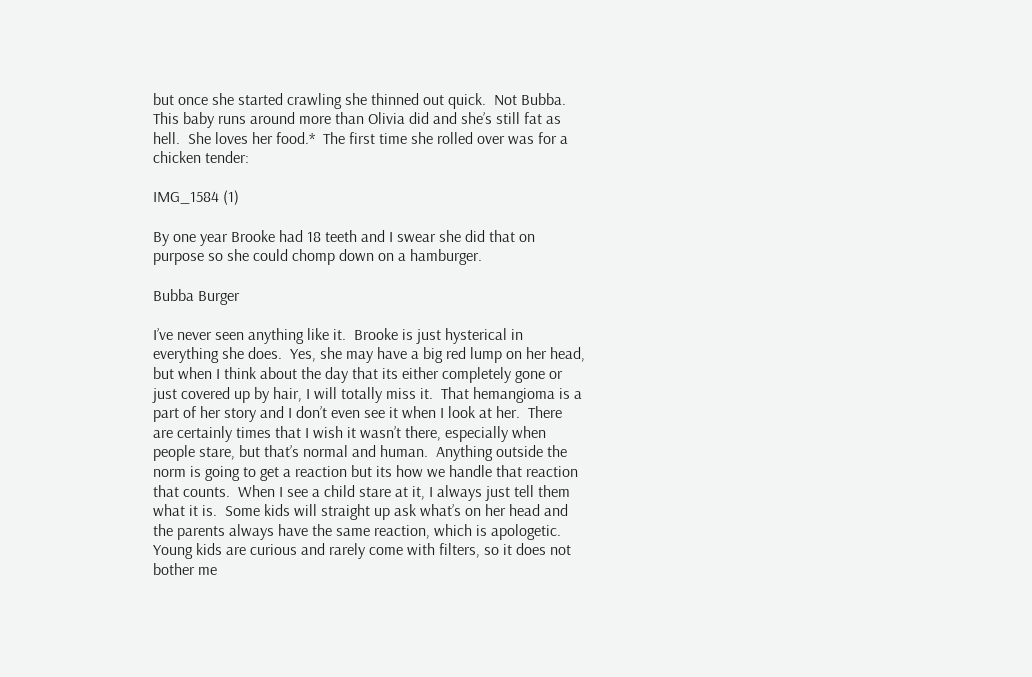but once she started crawling she thinned out quick.  Not Bubba.  This baby runs around more than Olivia did and she’s still fat as hell.  She loves her food.*  The first time she rolled over was for a chicken tender:

IMG_1584 (1)

By one year Brooke had 18 teeth and I swear she did that on purpose so she could chomp down on a hamburger.

Bubba Burger

I’ve never seen anything like it.  Brooke is just hysterical in everything she does.  Yes, she may have a big red lump on her head, but when I think about the day that its either completely gone or just covered up by hair, I will totally miss it.  That hemangioma is a part of her story and I don’t even see it when I look at her.  There are certainly times that I wish it wasn’t there, especially when people stare, but that’s normal and human.  Anything outside the norm is going to get a reaction but its how we handle that reaction that counts.  When I see a child stare at it, I always just tell them what it is.  Some kids will straight up ask what’s on her head and the parents always have the same reaction, which is apologetic.  Young kids are curious and rarely come with filters, so it does not bother me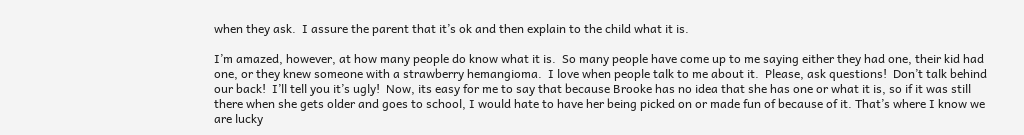when they ask.  I assure the parent that it’s ok and then explain to the child what it is.

I’m amazed, however, at how many people do know what it is.  So many people have come up to me saying either they had one, their kid had one, or they knew someone with a strawberry hemangioma.  I love when people talk to me about it.  Please, ask questions!  Don’t talk behind our back!  I’ll tell you it’s ugly!  Now, its easy for me to say that because Brooke has no idea that she has one or what it is, so if it was still there when she gets older and goes to school, I would hate to have her being picked on or made fun of because of it. That’s where I know we are lucky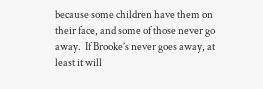because some children have them on their face, and some of those never go away.  If Brooke’s never goes away, at least it will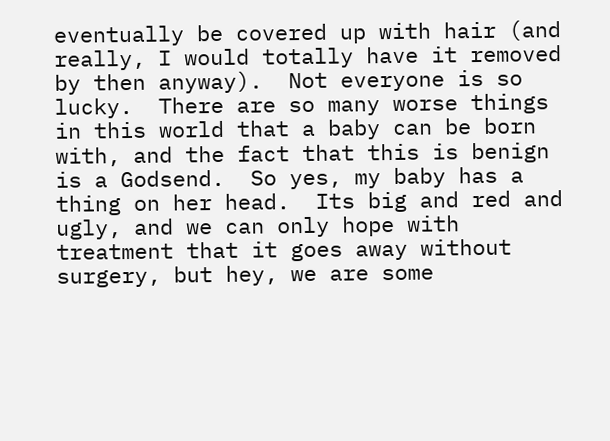eventually be covered up with hair (and really, I would totally have it removed by then anyway).  Not everyone is so lucky.  There are so many worse things in this world that a baby can be born with, and the fact that this is benign is a Godsend.  So yes, my baby has a thing on her head.  Its big and red and ugly, and we can only hope with treatment that it goes away without surgery, but hey, we are some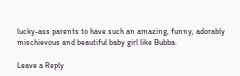lucky-ass parents to have such an amazing, funny, adorably mischievous and beautiful baby girl like Bubba.

Leave a Reply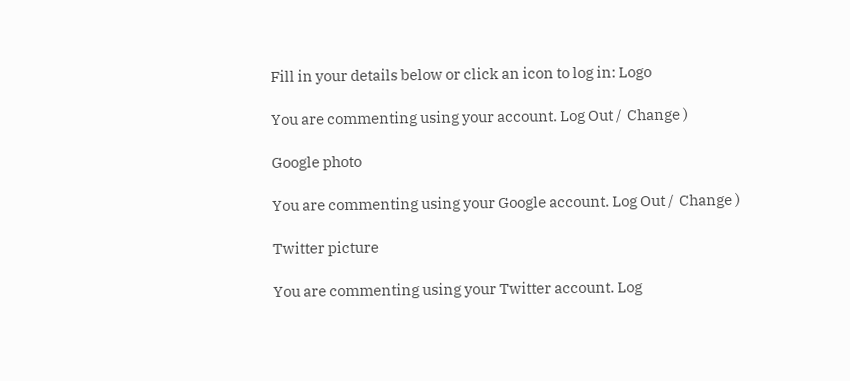Fill in your details below or click an icon to log in: Logo

You are commenting using your account. Log Out /  Change )

Google photo

You are commenting using your Google account. Log Out /  Change )

Twitter picture

You are commenting using your Twitter account. Log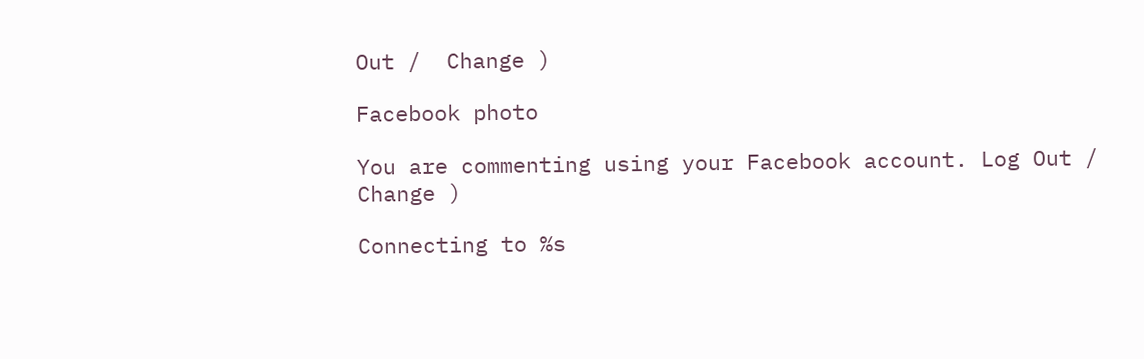Out /  Change )

Facebook photo

You are commenting using your Facebook account. Log Out /  Change )

Connecting to %s